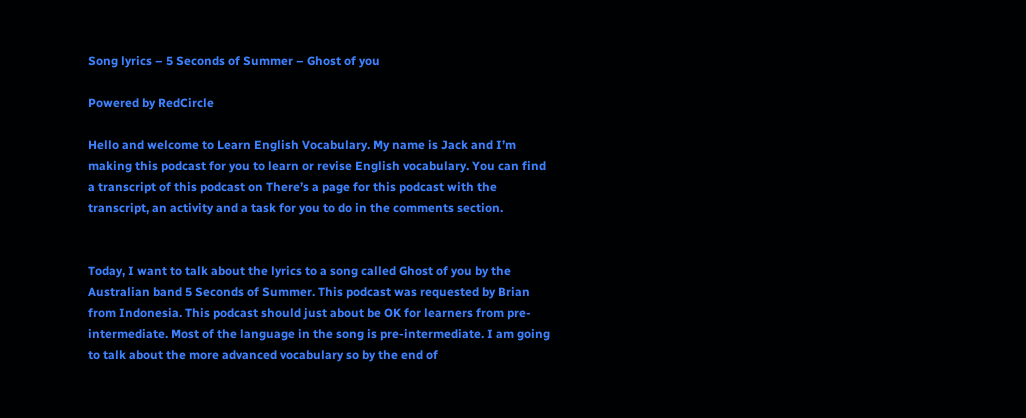Song lyrics – 5 Seconds of Summer – Ghost of you

Powered by RedCircle

Hello and welcome to Learn English Vocabulary. My name is Jack and I’m making this podcast for you to learn or revise English vocabulary. You can find a transcript of this podcast on There’s a page for this podcast with the transcript, an activity and a task for you to do in the comments section.


Today, I want to talk about the lyrics to a song called Ghost of you by the Australian band 5 Seconds of Summer. This podcast was requested by Brian from Indonesia. This podcast should just about be OK for learners from pre-intermediate. Most of the language in the song is pre-intermediate. I am going to talk about the more advanced vocabulary so by the end of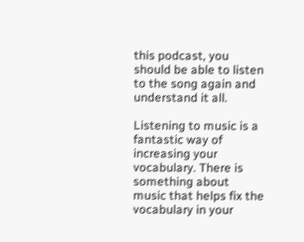this podcast, you should be able to listen to the song again and understand it all.

Listening to music is a fantastic way of increasing your vocabulary. There is something about music that helps fix the vocabulary in your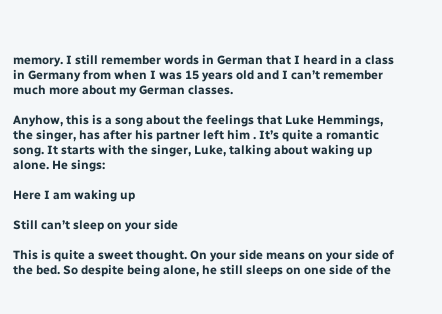memory. I still remember words in German that I heard in a class in Germany from when I was 15 years old and I can’t remember much more about my German classes.

Anyhow, this is a song about the feelings that Luke Hemmings, the singer, has after his partner left him . It’s quite a romantic song. It starts with the singer, Luke, talking about waking up alone. He sings:

Here I am waking up

Still can’t sleep on your side

This is quite a sweet thought. On your side means on your side of the bed. So despite being alone, he still sleeps on one side of the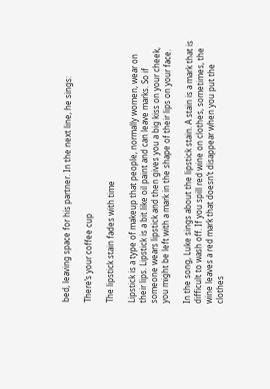bed, leaving space for his partner. In the next line, he sings:

There’s your coffee cup

The lipstick stain fades with time

Lipstick is a type of makeup that people, normally women, wear on their lips. Lipstick is a bit like oil paint and can leave marks. So if someone wears lipstick and then gives you a big kiss on your cheek, you might be left with a mark in the shape of their lips on your face.

In the song, Luke sings about the lipstick stain. A stain is a mark that is difficult to wash off. If you spill red wine on clothes, sometimes, the wine leaves a red mark that doesn’t disappear when you put the clothes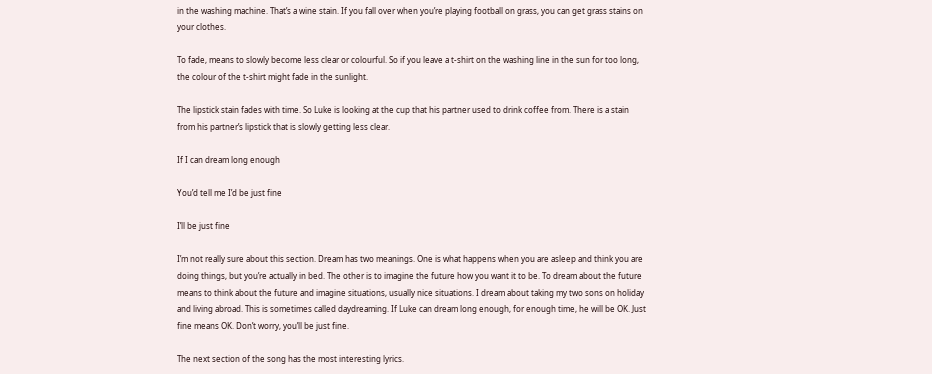in the washing machine. That’s a wine stain. If you fall over when you’re playing football on grass, you can get grass stains on your clothes.

To fade, means to slowly become less clear or colourful. So if you leave a t-shirt on the washing line in the sun for too long, the colour of the t-shirt might fade in the sunlight.

The lipstick stain fades with time. So Luke is looking at the cup that his partner used to drink coffee from. There is a stain from his partner’s lipstick that is slowly getting less clear.

If I can dream long enough

You’d tell me I’d be just fine

I’ll be just fine

I’m not really sure about this section. Dream has two meanings. One is what happens when you are asleep and think you are doing things, but you’re actually in bed. The other is to imagine the future how you want it to be. To dream about the future means to think about the future and imagine situations, usually nice situations. I dream about taking my two sons on holiday and living abroad. This is sometimes called daydreaming. If Luke can dream long enough, for enough time, he will be OK. Just fine means OK. Don’t worry, you’ll be just fine.

The next section of the song has the most interesting lyrics.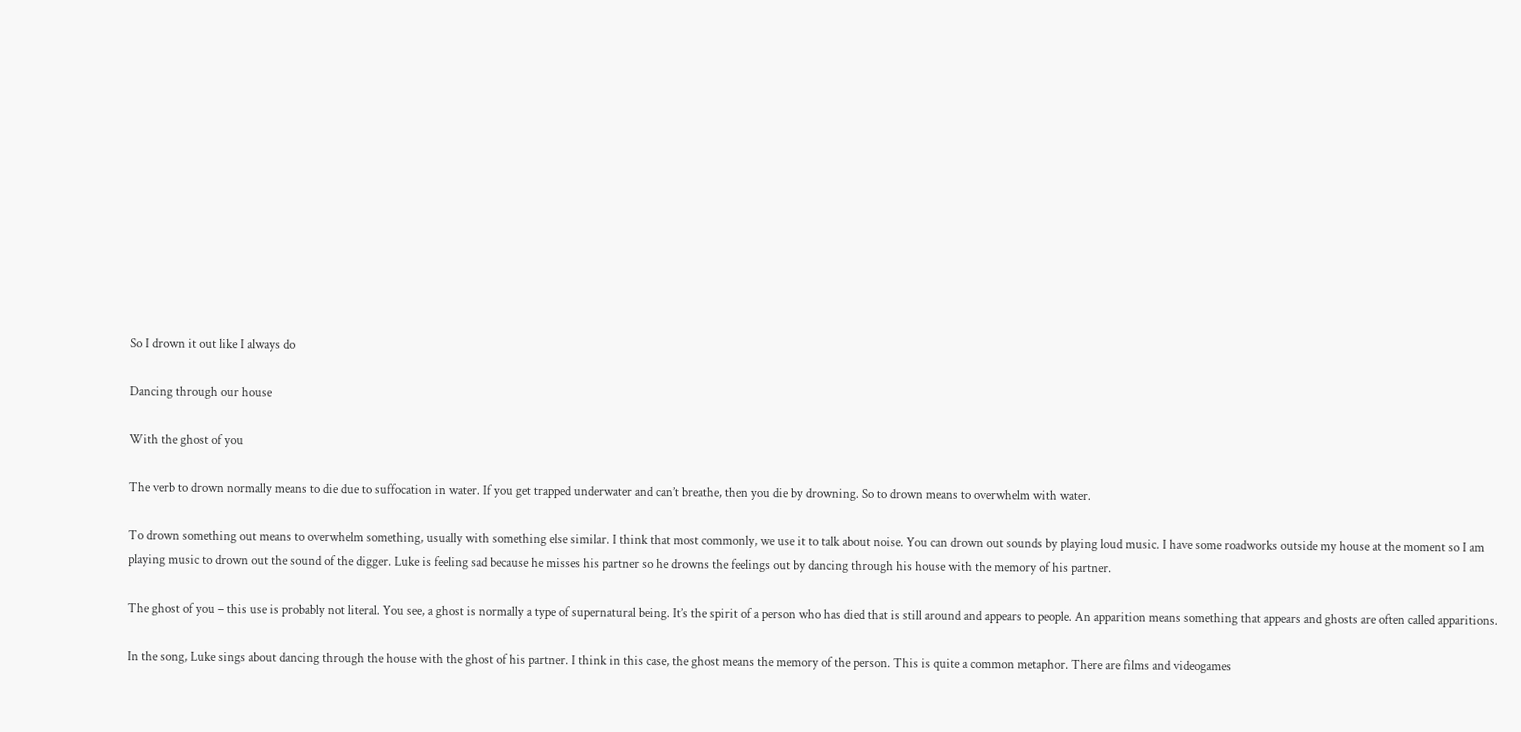So I drown it out like I always do

Dancing through our house

With the ghost of you

The verb to drown normally means to die due to suffocation in water. If you get trapped underwater and can’t breathe, then you die by drowning. So to drown means to overwhelm with water.

To drown something out means to overwhelm something, usually with something else similar. I think that most commonly, we use it to talk about noise. You can drown out sounds by playing loud music. I have some roadworks outside my house at the moment so I am playing music to drown out the sound of the digger. Luke is feeling sad because he misses his partner so he drowns the feelings out by dancing through his house with the memory of his partner.

The ghost of you – this use is probably not literal. You see, a ghost is normally a type of supernatural being. It’s the spirit of a person who has died that is still around and appears to people. An apparition means something that appears and ghosts are often called apparitions.

In the song, Luke sings about dancing through the house with the ghost of his partner. I think in this case, the ghost means the memory of the person. This is quite a common metaphor. There are films and videogames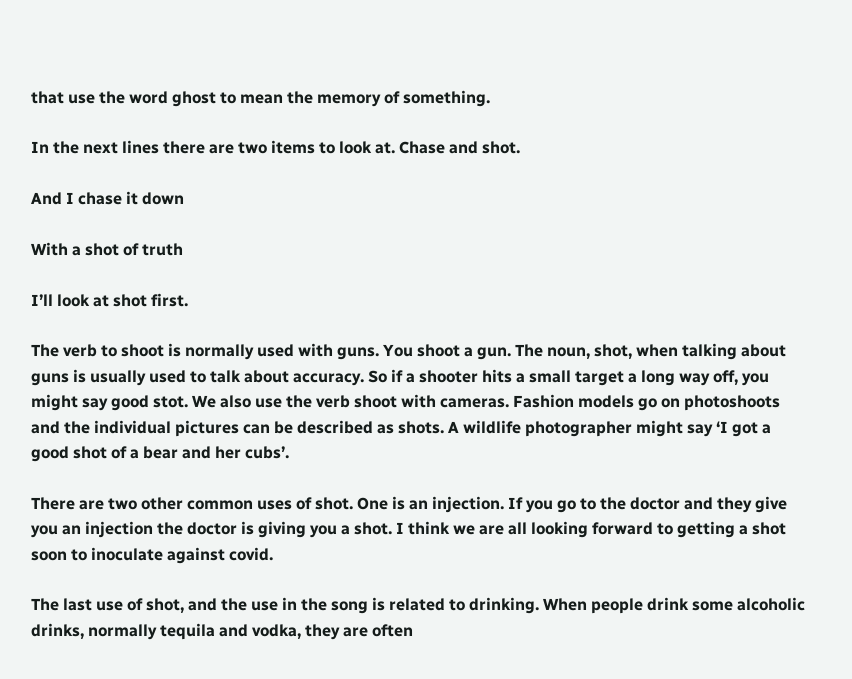that use the word ghost to mean the memory of something.

In the next lines there are two items to look at. Chase and shot.

And I chase it down

With a shot of truth

I’ll look at shot first.

The verb to shoot is normally used with guns. You shoot a gun. The noun, shot, when talking about guns is usually used to talk about accuracy. So if a shooter hits a small target a long way off, you might say good stot. We also use the verb shoot with cameras. Fashion models go on photoshoots and the individual pictures can be described as shots. A wildlife photographer might say ‘I got a good shot of a bear and her cubs’.

There are two other common uses of shot. One is an injection. If you go to the doctor and they give you an injection the doctor is giving you a shot. I think we are all looking forward to getting a shot soon to inoculate against covid.

The last use of shot, and the use in the song is related to drinking. When people drink some alcoholic drinks, normally tequila and vodka, they are often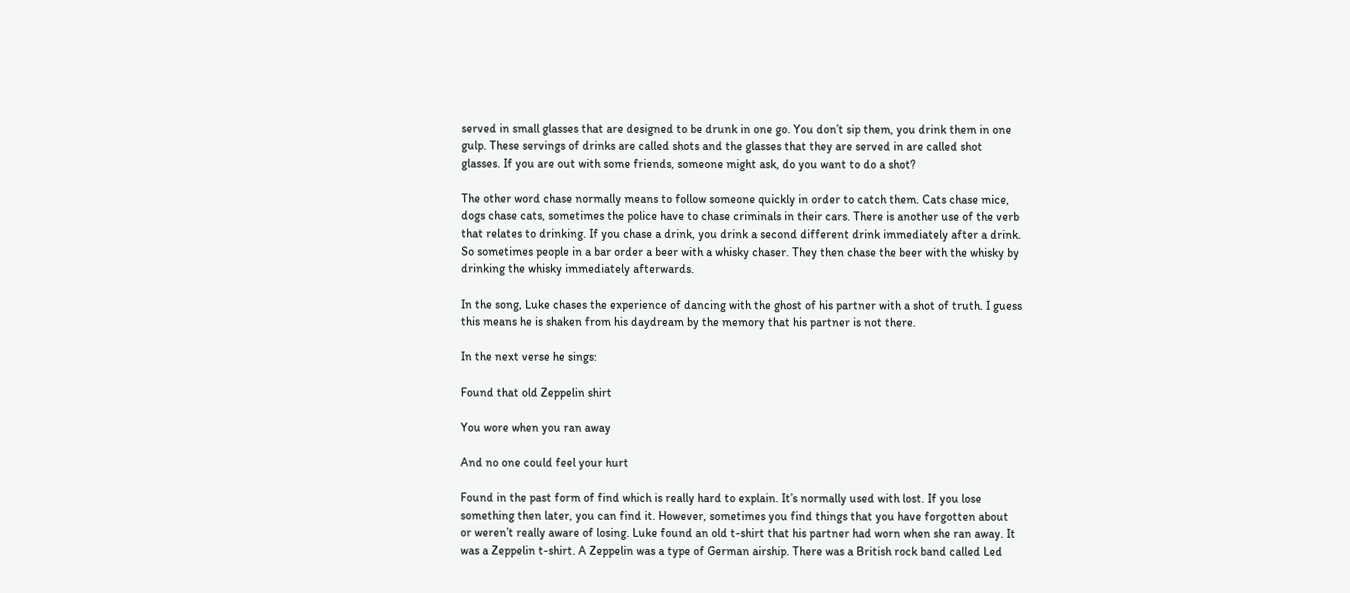served in small glasses that are designed to be drunk in one go. You don’t sip them, you drink them in one gulp. These servings of drinks are called shots and the glasses that they are served in are called shot glasses. If you are out with some friends, someone might ask, do you want to do a shot?

The other word chase normally means to follow someone quickly in order to catch them. Cats chase mice, dogs chase cats, sometimes the police have to chase criminals in their cars. There is another use of the verb that relates to drinking. If you chase a drink, you drink a second different drink immediately after a drink. So sometimes people in a bar order a beer with a whisky chaser. They then chase the beer with the whisky by drinking the whisky immediately afterwards.

In the song, Luke chases the experience of dancing with the ghost of his partner with a shot of truth. I guess this means he is shaken from his daydream by the memory that his partner is not there.

In the next verse he sings:

Found that old Zeppelin shirt

You wore when you ran away

And no one could feel your hurt

Found in the past form of find which is really hard to explain. It’s normally used with lost. If you lose something then later, you can find it. However, sometimes you find things that you have forgotten about or weren’t really aware of losing. Luke found an old t-shirt that his partner had worn when she ran away. It was a Zeppelin t-shirt. A Zeppelin was a type of German airship. There was a British rock band called Led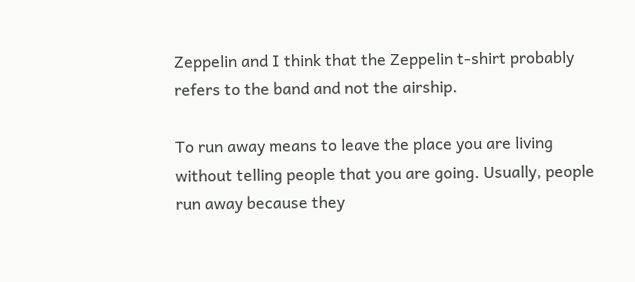Zeppelin and I think that the Zeppelin t-shirt probably refers to the band and not the airship.

To run away means to leave the place you are living without telling people that you are going. Usually, people run away because they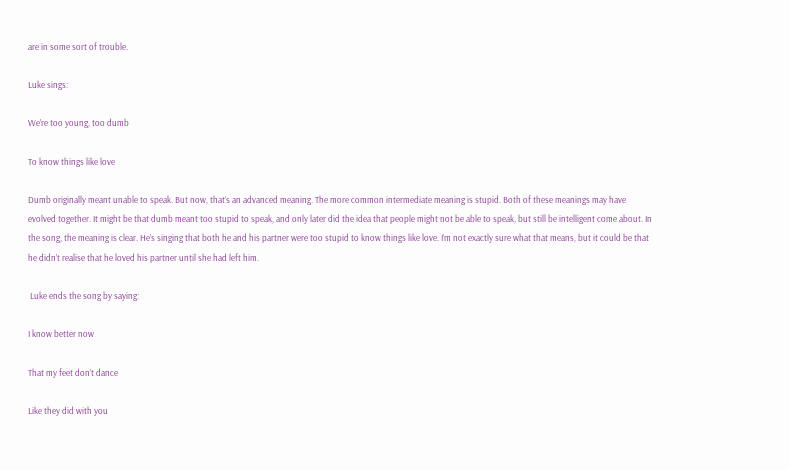are in some sort of trouble.

Luke sings:

We’re too young, too dumb

To know things like love

Dumb originally meant unable to speak. But now, that’s an advanced meaning. The more common intermediate meaning is stupid. Both of these meanings may have evolved together. It might be that dumb meant too stupid to speak, and only later did the idea that people might not be able to speak, but still be intelligent come about. In the song, the meaning is clear. He’s singing that both he and his partner were too stupid to know things like love. I’m not exactly sure what that means, but it could be that he didn’t realise that he loved his partner until she had left him.

 Luke ends the song by saying:

I know better now

That my feet don’t dance

Like they did with you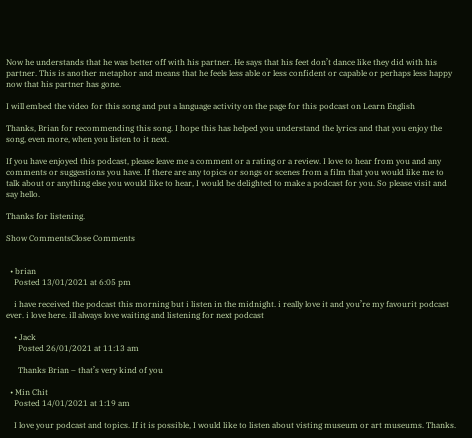Now he understands that he was better off with his partner. He says that his feet don’t dance like they did with his partner. This is another metaphor and means that he feels less able or less confident or capable or perhaps less happy now that his partner has gone.

I will embed the video for this song and put a language activity on the page for this podcast on Learn English

Thanks, Brian for recommending this song. I hope this has helped you understand the lyrics and that you enjoy the song, even more, when you listen to it next.

If you have enjoyed this podcast, please leave me a comment or a rating or a review. I love to hear from you and any comments or suggestions you have. If there are any topics or songs or scenes from a film that you would like me to talk about or anything else you would like to hear, I would be delighted to make a podcast for you. So please visit and say hello.

Thanks for listening.

Show CommentsClose Comments


  • brian
    Posted 13/01/2021 at 6:05 pm

    i have received the podcast this morning but i listen in the midnight. i really love it and you’re my favourit podcast ever. i love here. ill always love waiting and listening for next podcast

    • Jack
      Posted 26/01/2021 at 11:13 am

      Thanks Brian – that’s very kind of you

  • Min Chit
    Posted 14/01/2021 at 1:19 am

    I love your podcast and topics. If it is possible, I would like to listen about visting museum or art museums. Thanks.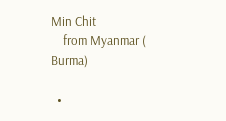Min Chit
    from Myanmar ( Burma)

  •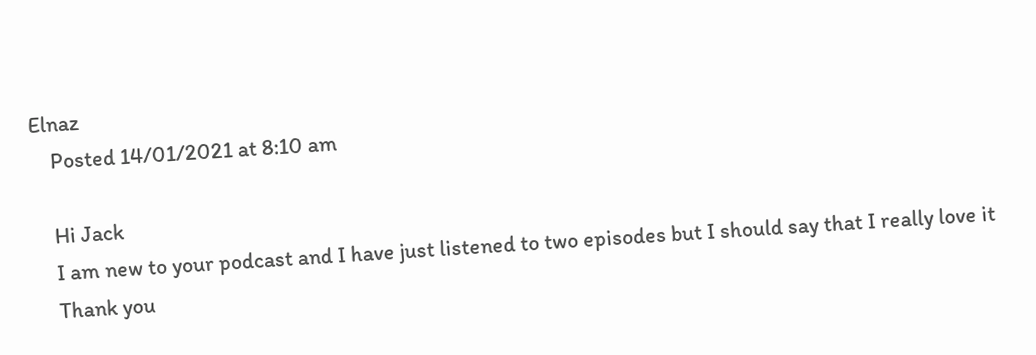Elnaz
    Posted 14/01/2021 at 8:10 am

    Hi Jack
    I am new to your podcast and I have just listened to two episodes but I should say that I really love it
    Thank you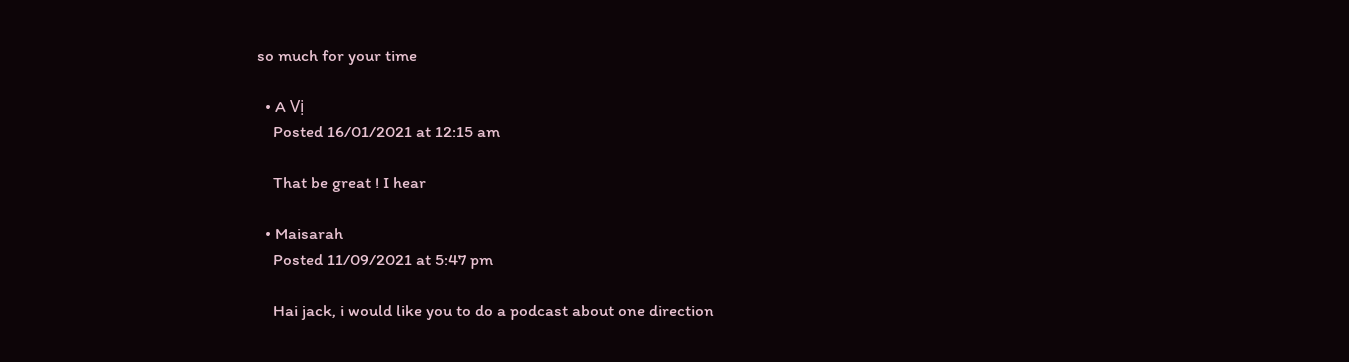so much for your time

  • A Vị
    Posted 16/01/2021 at 12:15 am

    That be great ! I hear

  • Maisarah
    Posted 11/09/2021 at 5:47 pm

    Hai jack, i would like you to do a podcast about one direction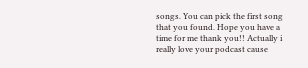songs. You can pick the first song that you found. Hope you have a time for me thank you!! Actually i really love your podcast cause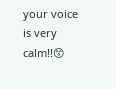your voice is very calm!!😙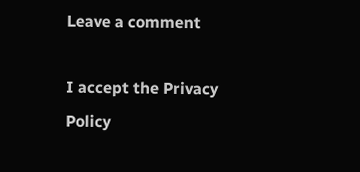Leave a comment

I accept the Privacy Policy